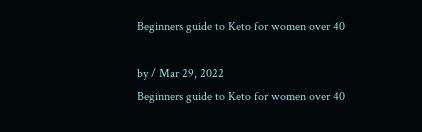Beginners guide to Keto for women over 40

by / Mar 29, 2022
Beginners guide to Keto for women over 40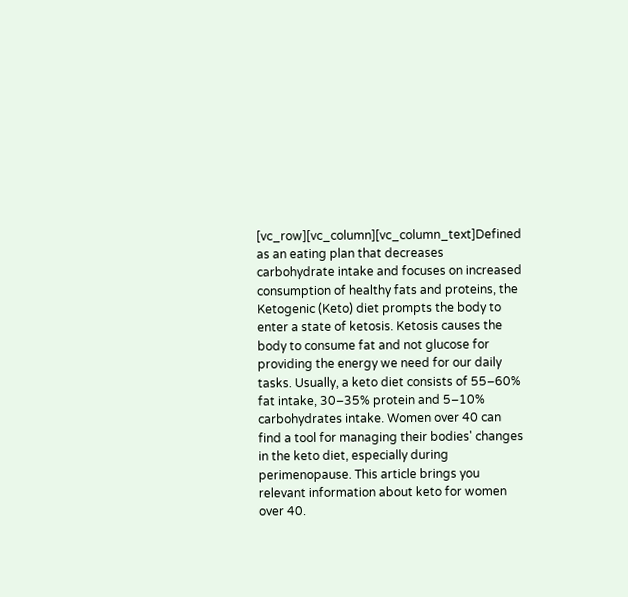[vc_row][vc_column][vc_column_text]Defined as an eating plan that decreases carbohydrate intake and focuses on increased consumption of healthy fats and proteins, the Ketogenic (Keto) diet prompts the body to enter a state of ketosis. Ketosis causes the body to consume fat and not glucose for providing the energy we need for our daily tasks. Usually, a keto diet consists of 55–60% fat intake, 30–35% protein and 5–10% carbohydrates intake. Women over 40 can find a tool for managing their bodies' changes in the keto diet, especially during perimenopause. This article brings you relevant information about keto for women over 40.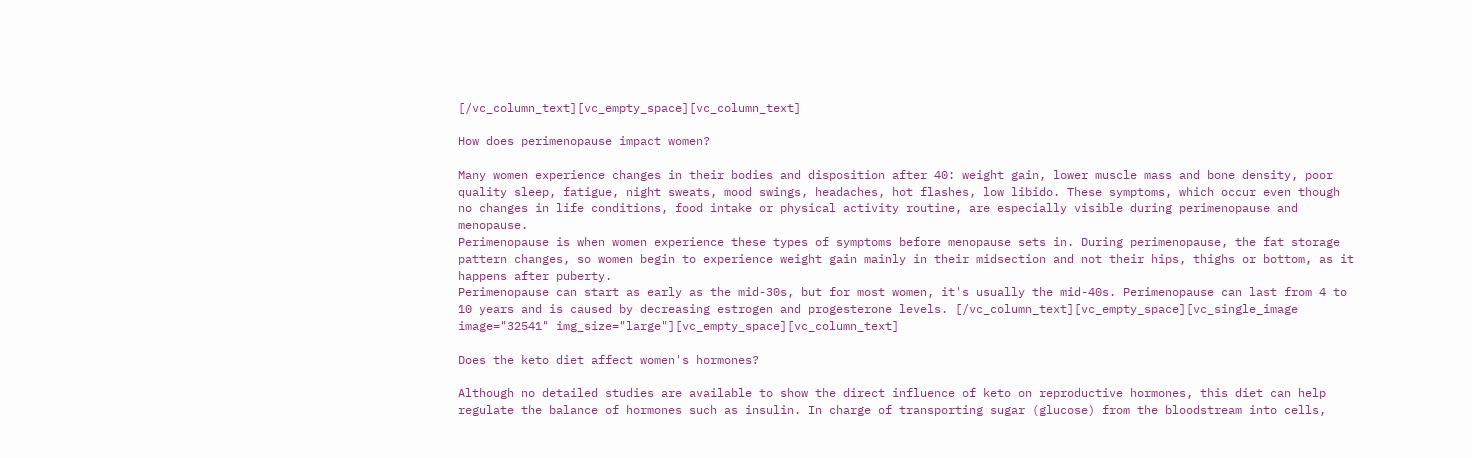[/vc_column_text][vc_empty_space][vc_column_text]

How does perimenopause impact women?

Many women experience changes in their bodies and disposition after 40: weight gain, lower muscle mass and bone density, poor quality sleep, fatigue, night sweats, mood swings, headaches, hot flashes, low libido. These symptoms, which occur even though no changes in life conditions, food intake or physical activity routine, are especially visible during perimenopause and menopause.
Perimenopause is when women experience these types of symptoms before menopause sets in. During perimenopause, the fat storage pattern changes, so women begin to experience weight gain mainly in their midsection and not their hips, thighs or bottom, as it happens after puberty.
Perimenopause can start as early as the mid-30s, but for most women, it's usually the mid-40s. Perimenopause can last from 4 to 10 years and is caused by decreasing estrogen and progesterone levels. [/vc_column_text][vc_empty_space][vc_single_image image="32541" img_size="large"][vc_empty_space][vc_column_text]

Does the keto diet affect women's hormones?

Although no detailed studies are available to show the direct influence of keto on reproductive hormones, this diet can help regulate the balance of hormones such as insulin. In charge of transporting sugar (glucose) from the bloodstream into cells,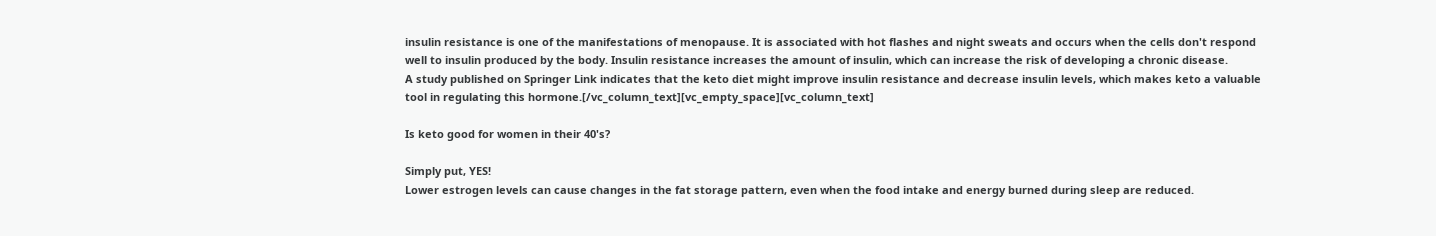insulin resistance is one of the manifestations of menopause. It is associated with hot flashes and night sweats and occurs when the cells don't respond well to insulin produced by the body. Insulin resistance increases the amount of insulin, which can increase the risk of developing a chronic disease.
A study published on Springer Link indicates that the keto diet might improve insulin resistance and decrease insulin levels, which makes keto a valuable tool in regulating this hormone.[/vc_column_text][vc_empty_space][vc_column_text]

Is keto good for women in their 40's?

Simply put, YES!
Lower estrogen levels can cause changes in the fat storage pattern, even when the food intake and energy burned during sleep are reduced.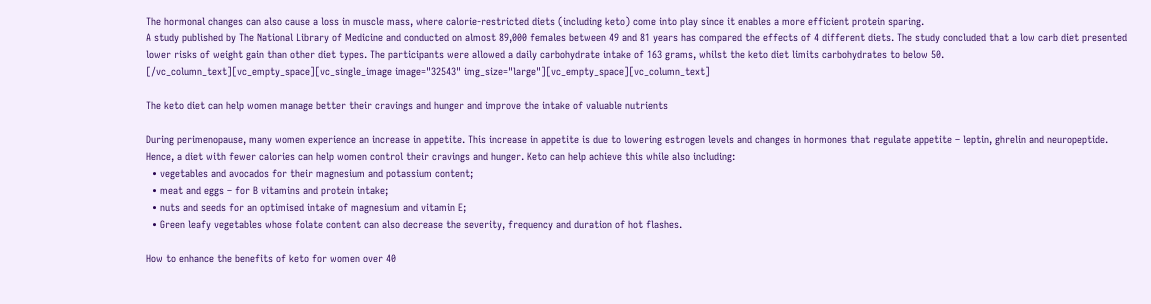The hormonal changes can also cause a loss in muscle mass, where calorie-restricted diets (including keto) come into play since it enables a more efficient protein sparing.
A study published by The National Library of Medicine and conducted on almost 89,000 females between 49 and 81 years has compared the effects of 4 different diets. The study concluded that a low carb diet presented lower risks of weight gain than other diet types. The participants were allowed a daily carbohydrate intake of 163 grams, whilst the keto diet limits carbohydrates to below 50. [/vc_column_text][vc_empty_space][vc_single_image image="32543" img_size="large"][vc_empty_space][vc_column_text]

The keto diet can help women manage better their cravings and hunger and improve the intake of valuable nutrients

During perimenopause, many women experience an increase in appetite. This increase in appetite is due to lowering estrogen levels and changes in hormones that regulate appetite – leptin, ghrelin and neuropeptide. Hence, a diet with fewer calories can help women control their cravings and hunger. Keto can help achieve this while also including:
  • vegetables and avocados for their magnesium and potassium content;
  • meat and eggs – for B vitamins and protein intake;
  • nuts and seeds for an optimised intake of magnesium and vitamin E;
  • Green leafy vegetables whose folate content can also decrease the severity, frequency and duration of hot flashes.

How to enhance the benefits of keto for women over 40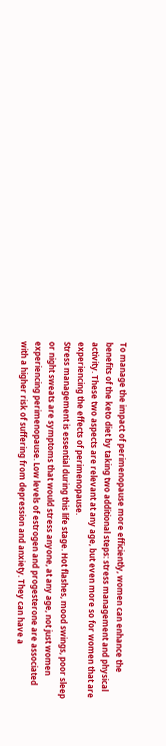To manage the impact of perimenopause more efficiently, women can enhance the benefits of the keto diet by taking two additional steps: stress management and physical activity. These two aspects are relevant at any age, but even more so for women that are experiencing the effects of perimenopause.
Stress management is essential during this life stage. Hot flashes, mood swings, poor sleep or night sweats are symptoms that would stress anyone, at any age, not just women experiencing perimenopause. Low levels of estrogen and progesterone are associated with a higher risk of suffering from depression and anxiety. They can have a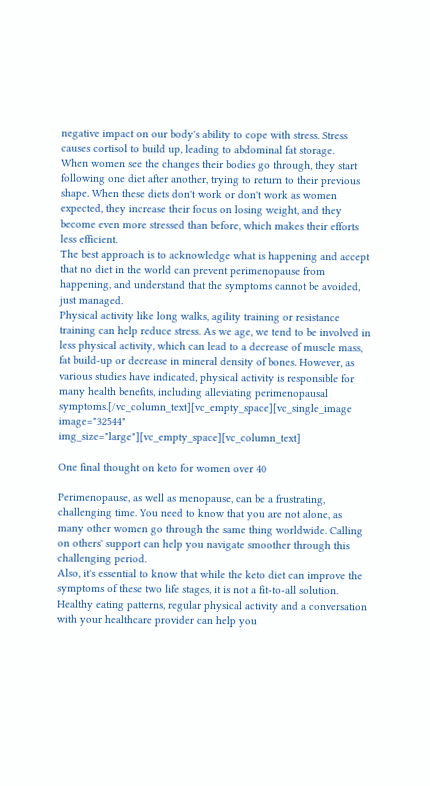negative impact on our body's ability to cope with stress. Stress causes cortisol to build up, leading to abdominal fat storage.
When women see the changes their bodies go through, they start following one diet after another, trying to return to their previous shape. When these diets don't work or don't work as women expected, they increase their focus on losing weight, and they become even more stressed than before, which makes their efforts less efficient.
The best approach is to acknowledge what is happening and accept that no diet in the world can prevent perimenopause from happening, and understand that the symptoms cannot be avoided, just managed.
Physical activity like long walks, agility training or resistance training can help reduce stress. As we age, we tend to be involved in less physical activity, which can lead to a decrease of muscle mass, fat build-up or decrease in mineral density of bones. However, as various studies have indicated, physical activity is responsible for many health benefits, including alleviating perimenopausal symptoms.[/vc_column_text][vc_empty_space][vc_single_image image="32544" img_size="large"][vc_empty_space][vc_column_text]

One final thought on keto for women over 40

Perimenopause, as well as menopause, can be a frustrating, challenging time. You need to know that you are not alone, as many other women go through the same thing worldwide. Calling on others' support can help you navigate smoother through this challenging period.
Also, it's essential to know that while the keto diet can improve the symptoms of these two life stages, it is not a fit-to-all solution.
Healthy eating patterns, regular physical activity and a conversation with your healthcare provider can help you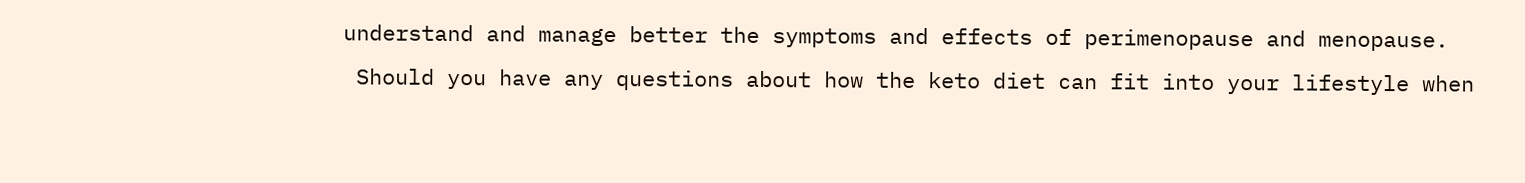understand and manage better the symptoms and effects of perimenopause and menopause.
 Should you have any questions about how the keto diet can fit into your lifestyle when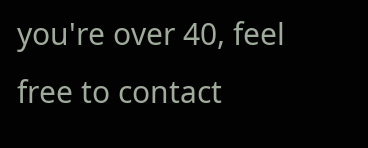you're over 40, feel free to contact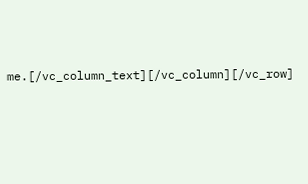me.[/vc_column_text][/vc_column][/vc_row]